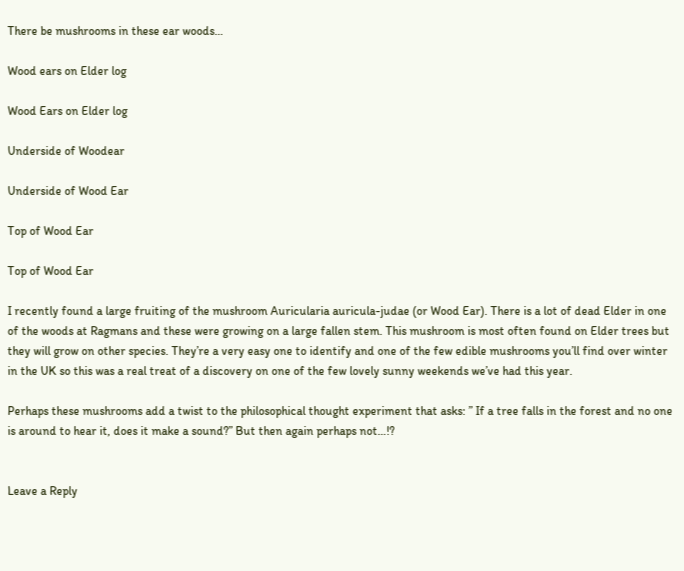There be mushrooms in these ear woods…

Wood ears on Elder log

Wood Ears on Elder log

Underside of Woodear

Underside of Wood Ear

Top of Wood Ear

Top of Wood Ear

I recently found a large fruiting of the mushroom Auricularia auricula-judae (or Wood Ear). There is a lot of dead Elder in one of the woods at Ragmans and these were growing on a large fallen stem. This mushroom is most often found on Elder trees but they will grow on other species. They’re a very easy one to identify and one of the few edible mushrooms you’ll find over winter in the UK so this was a real treat of a discovery on one of the few lovely sunny weekends we’ve had this year.

Perhaps these mushrooms add a twist to the philosophical thought experiment that asks: ” If a tree falls in the forest and no one is around to hear it, does it make a sound?” But then again perhaps not…!?


Leave a Reply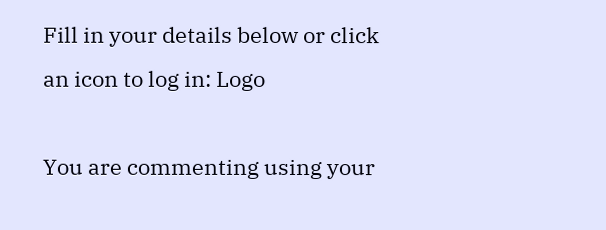Fill in your details below or click an icon to log in: Logo

You are commenting using your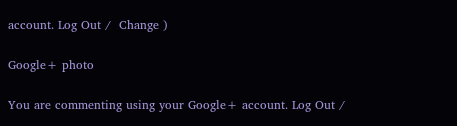account. Log Out /  Change )

Google+ photo

You are commenting using your Google+ account. Log Out /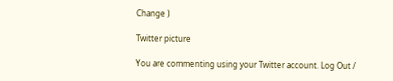Change )

Twitter picture

You are commenting using your Twitter account. Log Out /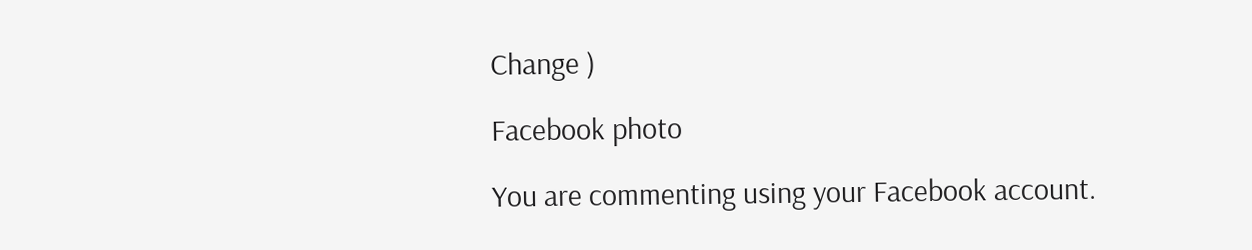Change )

Facebook photo

You are commenting using your Facebook account.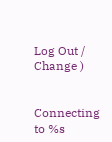Log Out /  Change )


Connecting to %s